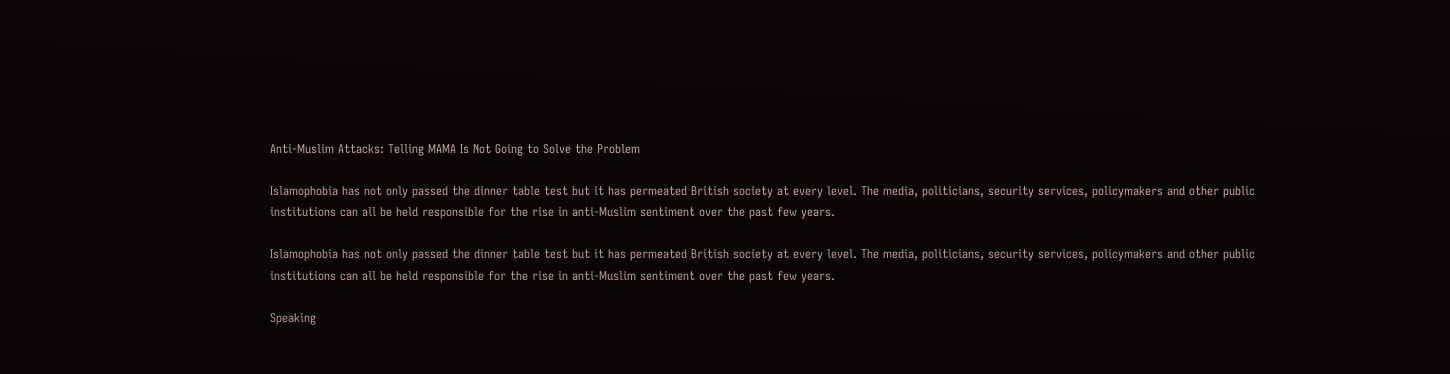Anti-Muslim Attacks: Telling MAMA Is Not Going to Solve the Problem

Islamophobia has not only passed the dinner table test but it has permeated British society at every level. The media, politicians, security services, policymakers and other public institutions can all be held responsible for the rise in anti-Muslim sentiment over the past few years.

Islamophobia has not only passed the dinner table test but it has permeated British society at every level. The media, politicians, security services, policymakers and other public institutions can all be held responsible for the rise in anti-Muslim sentiment over the past few years.

Speaking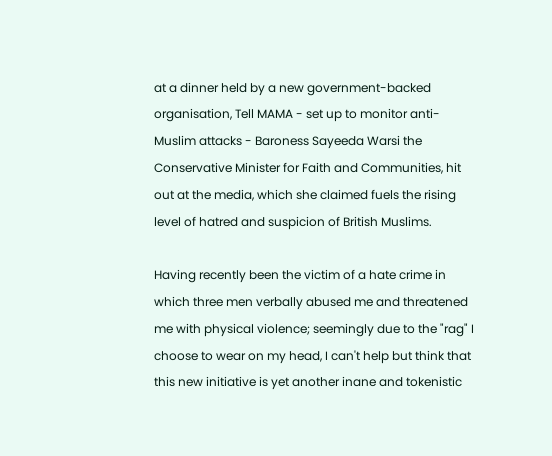at a dinner held by a new government-backed organisation, Tell MAMA - set up to monitor anti-Muslim attacks - Baroness Sayeeda Warsi the Conservative Minister for Faith and Communities, hit out at the media, which she claimed fuels the rising level of hatred and suspicion of British Muslims.

Having recently been the victim of a hate crime in which three men verbally abused me and threatened me with physical violence; seemingly due to the "rag" I choose to wear on my head, I can't help but think that this new initiative is yet another inane and tokenistic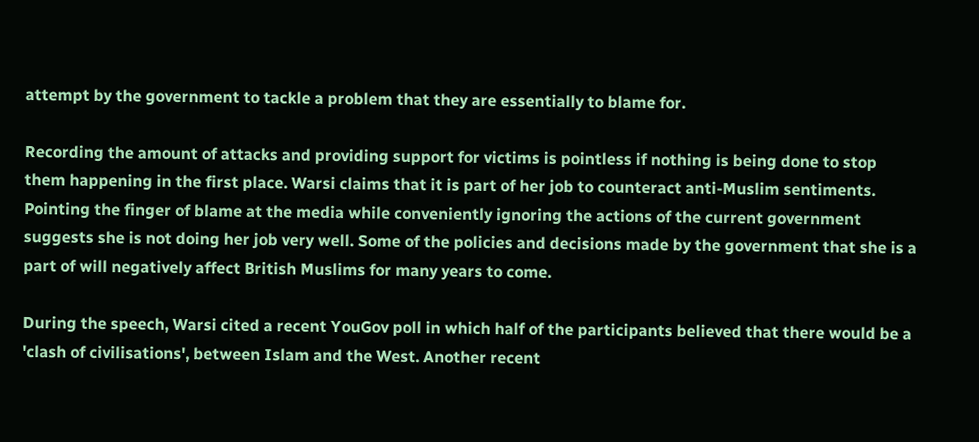attempt by the government to tackle a problem that they are essentially to blame for.

Recording the amount of attacks and providing support for victims is pointless if nothing is being done to stop them happening in the first place. Warsi claims that it is part of her job to counteract anti-Muslim sentiments. Pointing the finger of blame at the media while conveniently ignoring the actions of the current government suggests she is not doing her job very well. Some of the policies and decisions made by the government that she is a part of will negatively affect British Muslims for many years to come.

During the speech, Warsi cited a recent YouGov poll in which half of the participants believed that there would be a 'clash of civilisations', between Islam and the West. Another recent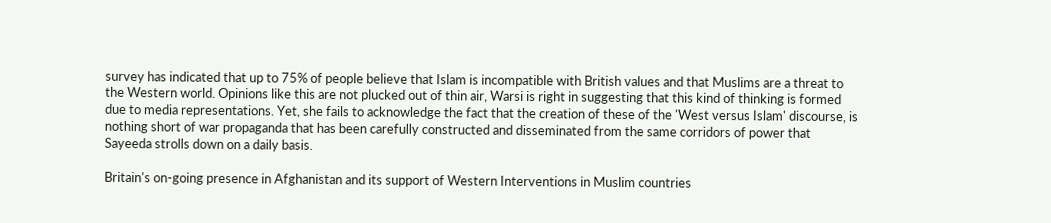survey has indicated that up to 75% of people believe that Islam is incompatible with British values and that Muslims are a threat to the Western world. Opinions like this are not plucked out of thin air, Warsi is right in suggesting that this kind of thinking is formed due to media representations. Yet, she fails to acknowledge the fact that the creation of these of the 'West versus Islam' discourse, is nothing short of war propaganda that has been carefully constructed and disseminated from the same corridors of power that Sayeeda strolls down on a daily basis.

Britain's on-going presence in Afghanistan and its support of Western Interventions in Muslim countries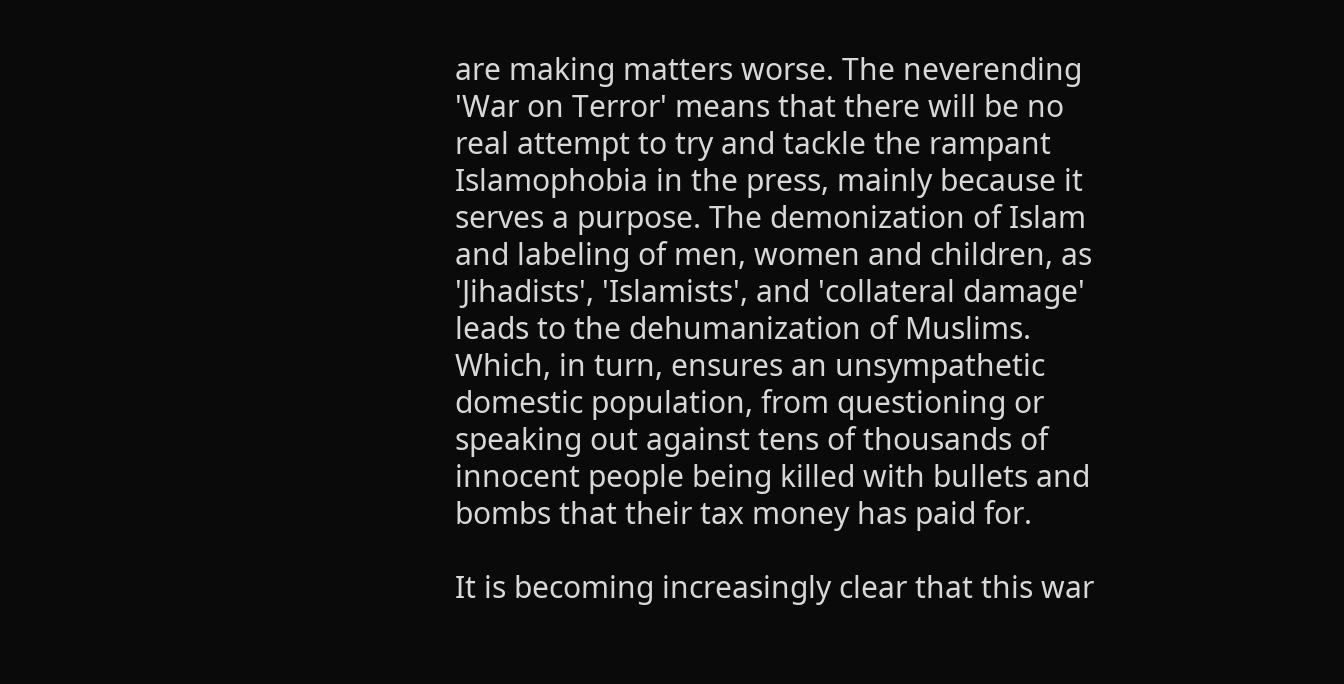are making matters worse. The neverending 'War on Terror' means that there will be no real attempt to try and tackle the rampant Islamophobia in the press, mainly because it serves a purpose. The demonization of Islam and labeling of men, women and children, as 'Jihadists', 'Islamists', and 'collateral damage' leads to the dehumanization of Muslims. Which, in turn, ensures an unsympathetic domestic population, from questioning or speaking out against tens of thousands of innocent people being killed with bullets and bombs that their tax money has paid for.

It is becoming increasingly clear that this war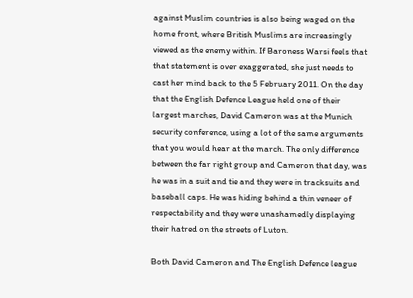against Muslim countries is also being waged on the home front, where British Muslims are increasingly viewed as the enemy within. If Baroness Warsi feels that that statement is over exaggerated, she just needs to cast her mind back to the 5 February 2011. On the day that the English Defence League held one of their largest marches, David Cameron was at the Munich security conference, using a lot of the same arguments that you would hear at the march. The only difference between the far right group and Cameron that day, was he was in a suit and tie and they were in tracksuits and baseball caps. He was hiding behind a thin veneer of respectability and they were unashamedly displaying their hatred on the streets of Luton.

Both David Cameron and The English Defence league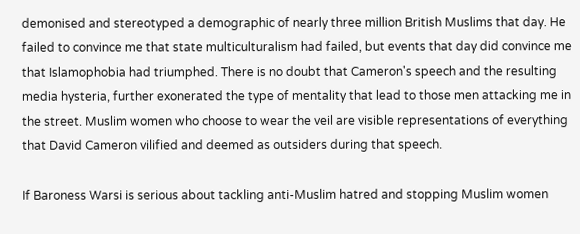demonised and stereotyped a demographic of nearly three million British Muslims that day. He failed to convince me that state multiculturalism had failed, but events that day did convince me that Islamophobia had triumphed. There is no doubt that Cameron's speech and the resulting media hysteria, further exonerated the type of mentality that lead to those men attacking me in the street. Muslim women who choose to wear the veil are visible representations of everything that David Cameron vilified and deemed as outsiders during that speech.

If Baroness Warsi is serious about tackling anti-Muslim hatred and stopping Muslim women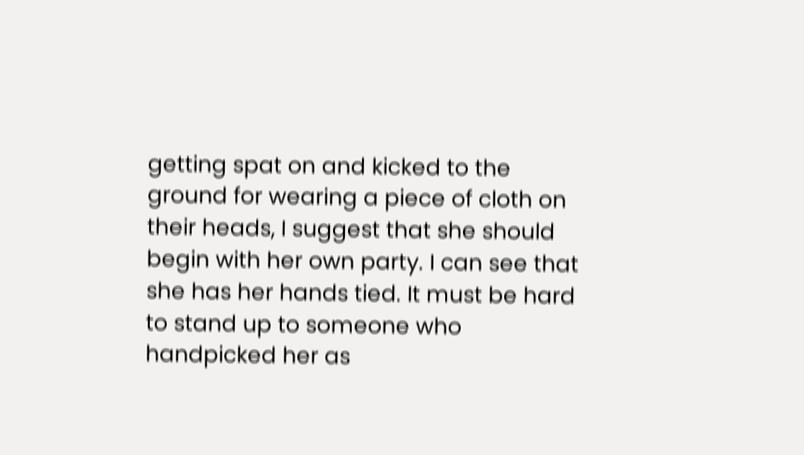getting spat on and kicked to the ground for wearing a piece of cloth on their heads, I suggest that she should begin with her own party. I can see that she has her hands tied. It must be hard to stand up to someone who handpicked her as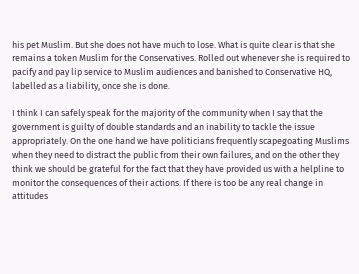his pet Muslim. But she does not have much to lose. What is quite clear is that she remains a token Muslim for the Conservatives. Rolled out whenever she is required to pacify and pay lip service to Muslim audiences and banished to Conservative HQ, labelled as a liability, once she is done.

I think I can safely speak for the majority of the community when I say that the government is guilty of double standards and an inability to tackle the issue appropriately. On the one hand we have politicians frequently scapegoating Muslims when they need to distract the public from their own failures, and on the other they think we should be grateful for the fact that they have provided us with a helpline to monitor the consequences of their actions. If there is too be any real change in attitudes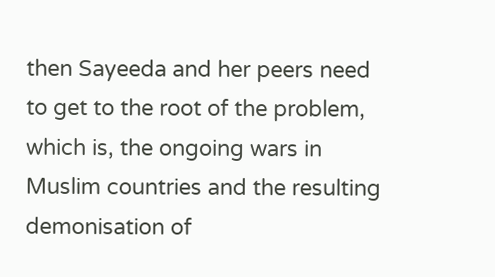then Sayeeda and her peers need to get to the root of the problem, which is, the ongoing wars in Muslim countries and the resulting demonisation of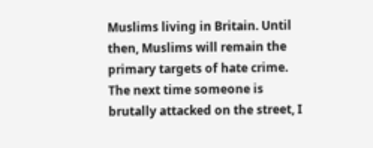Muslims living in Britain. Until then, Muslims will remain the primary targets of hate crime. The next time someone is brutally attacked on the street, I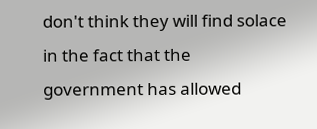don't think they will find solace in the fact that the government has allowed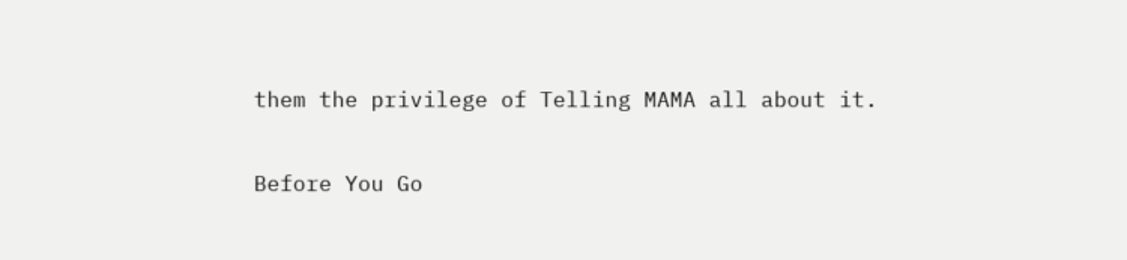them the privilege of Telling MAMA all about it.

Before You Go